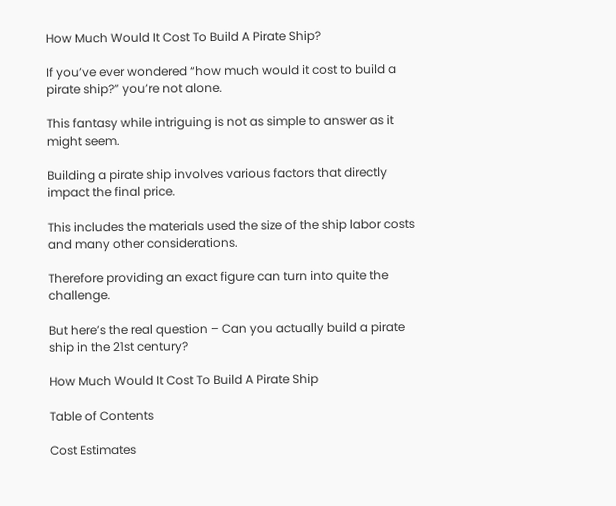How Much Would It Cost To Build A Pirate Ship?

If you’ve ever wondered “how much would it cost to build a pirate ship?” you’re not alone.

This fantasy while intriguing is not as simple to answer as it might seem.

Building a pirate ship involves various factors that directly impact the final price.

This includes the materials used the size of the ship labor costs and many other considerations.

Therefore providing an exact figure can turn into quite the challenge.

But here’s the real question – Can you actually build a pirate ship in the 21st century?

How Much Would It Cost To Build A Pirate Ship

Table of Contents

Cost Estimates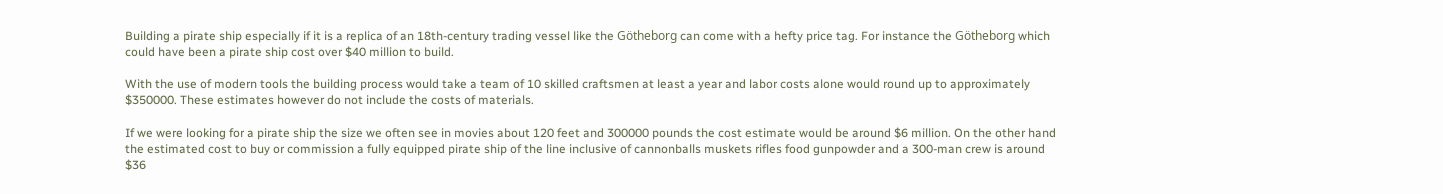Building a pirate ship especially if it is a replica of an 18th-century trading vessel like the Götheborg can come with a hefty price tag. For instance the Götheborg which could have been a pirate ship cost over $40 million to build.

With the use of modern tools the building process would take a team of 10 skilled craftsmen at least a year and labor costs alone would round up to approximately $350000. These estimates however do not include the costs of materials.

If we were looking for a pirate ship the size we often see in movies about 120 feet and 300000 pounds the cost estimate would be around $6 million. On the other hand the estimated cost to buy or commission a fully equipped pirate ship of the line inclusive of cannonballs muskets rifles food gunpowder and a 300-man crew is around $36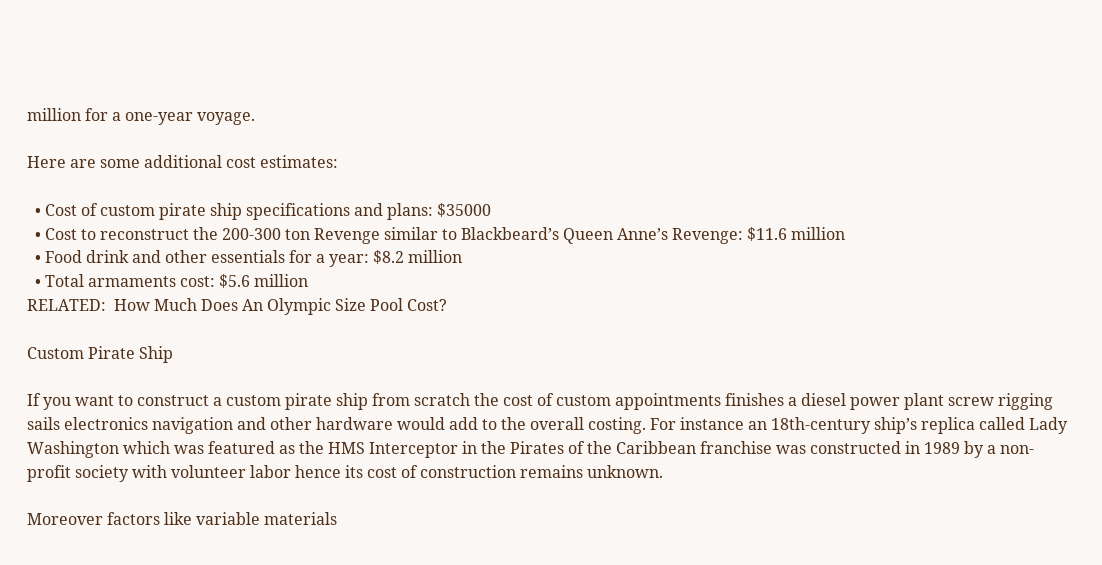million for a one-year voyage.

Here are some additional cost estimates:

  • Cost of custom pirate ship specifications and plans: $35000
  • Cost to reconstruct the 200-300 ton Revenge similar to Blackbeard’s Queen Anne’s Revenge: $11.6 million
  • Food drink and other essentials for a year: $8.2 million
  • Total armaments cost: $5.6 million
RELATED:  How Much Does An Olympic Size Pool Cost?

Custom Pirate Ship

If you want to construct a custom pirate ship from scratch the cost of custom appointments finishes a diesel power plant screw rigging sails electronics navigation and other hardware would add to the overall costing. For instance an 18th-century ship’s replica called Lady Washington which was featured as the HMS Interceptor in the Pirates of the Caribbean franchise was constructed in 1989 by a non-profit society with volunteer labor hence its cost of construction remains unknown.

Moreover factors like variable materials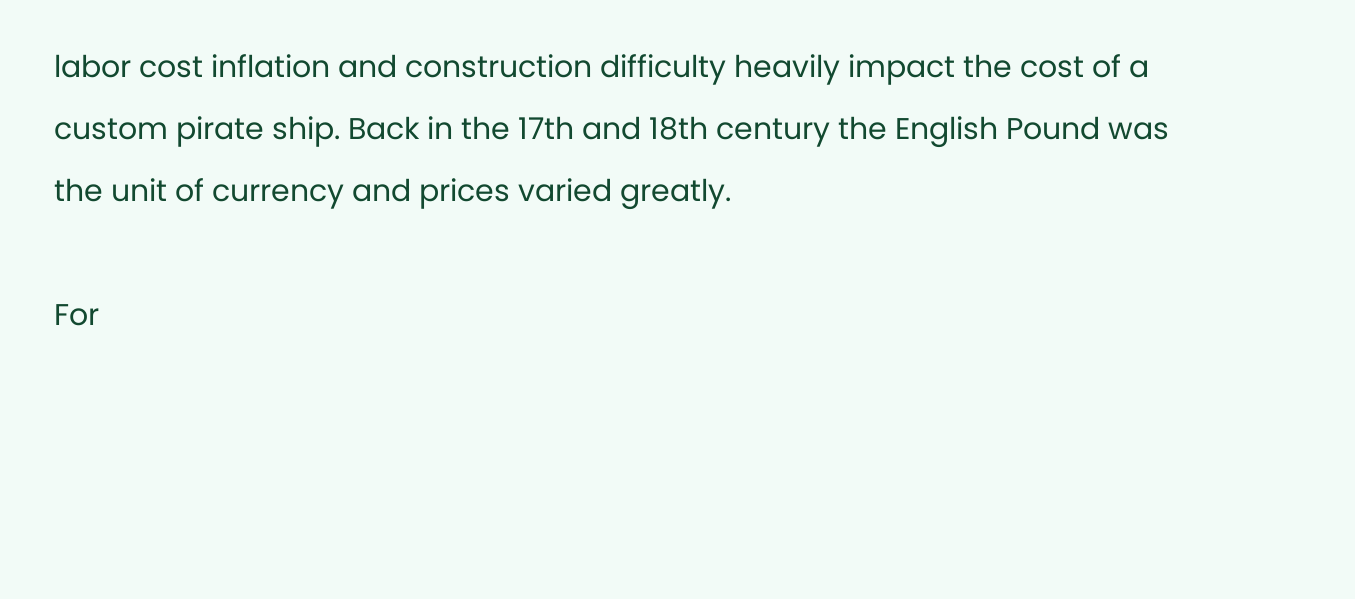labor cost inflation and construction difficulty heavily impact the cost of a custom pirate ship. Back in the 17th and 18th century the English Pound was the unit of currency and prices varied greatly.

For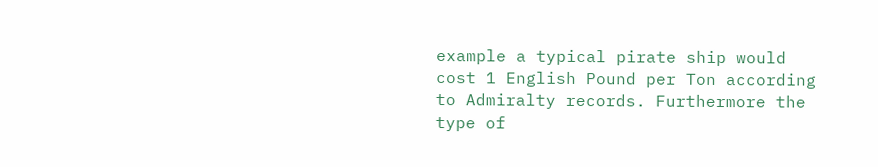example a typical pirate ship would cost 1 English Pound per Ton according to Admiralty records. Furthermore the type of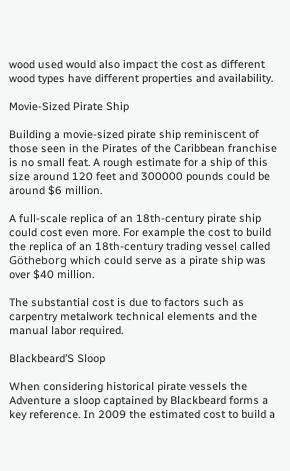wood used would also impact the cost as different wood types have different properties and availability.

Movie-Sized Pirate Ship

Building a movie-sized pirate ship reminiscent of those seen in the Pirates of the Caribbean franchise is no small feat. A rough estimate for a ship of this size around 120 feet and 300000 pounds could be around $6 million.

A full-scale replica of an 18th-century pirate ship could cost even more. For example the cost to build the replica of an 18th-century trading vessel called Götheborg which could serve as a pirate ship was over $40 million.

The substantial cost is due to factors such as carpentry metalwork technical elements and the manual labor required.

Blackbeard’S Sloop

When considering historical pirate vessels the Adventure a sloop captained by Blackbeard forms a key reference. In 2009 the estimated cost to build a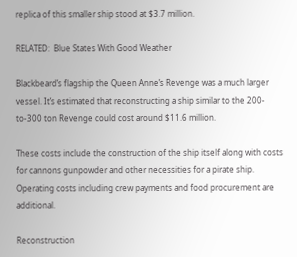replica of this smaller ship stood at $3.7 million.

RELATED:  Blue States With Good Weather

Blackbeard’s flagship the Queen Anne’s Revenge was a much larger vessel. It’s estimated that reconstructing a ship similar to the 200-to-300 ton Revenge could cost around $11.6 million.

These costs include the construction of the ship itself along with costs for cannons gunpowder and other necessities for a pirate ship. Operating costs including crew payments and food procurement are additional.

Reconstruction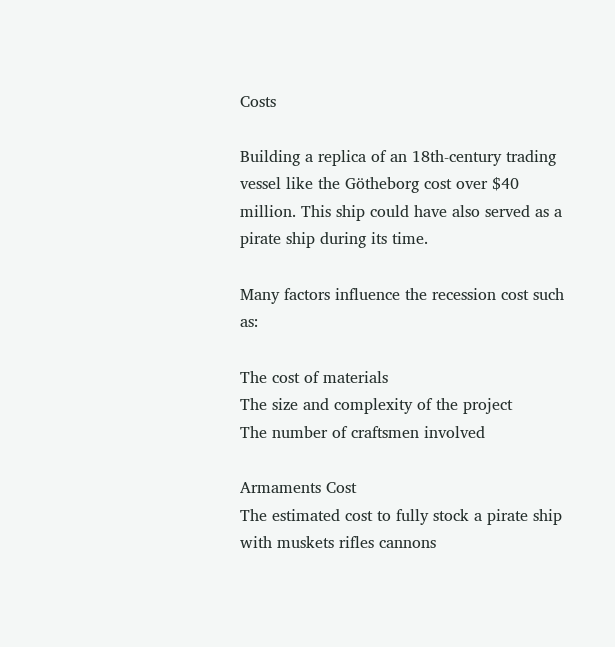Costs

Building a replica of an 18th-century trading vessel like the Götheborg cost over $40 million. This ship could have also served as a pirate ship during its time.

Many factors influence the recession cost such as:

The cost of materials
The size and complexity of the project
The number of craftsmen involved

Armaments Cost
The estimated cost to fully stock a pirate ship with muskets rifles cannons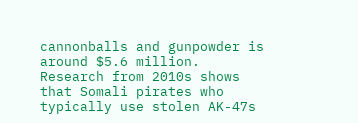cannonballs and gunpowder is around $5.6 million. Research from 2010s shows that Somali pirates who typically use stolen AK-47s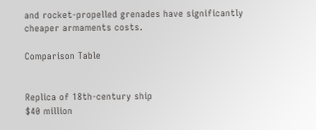and rocket-propelled grenades have significantly cheaper armaments costs.

Comparison Table


Replica of 18th-century ship
$40 million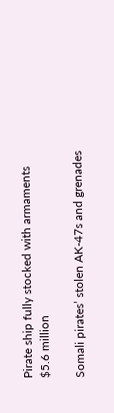Pirate ship fully stocked with armaments
$5.6 million

Somali pirates’ stolen AK-47s and grenades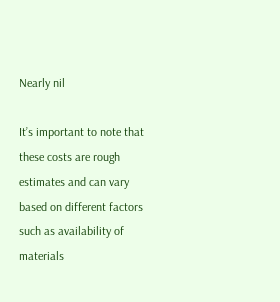Nearly nil

It’s important to note that these costs are rough estimates and can vary based on different factors such as availability of materials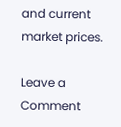and current market prices.

Leave a Comment